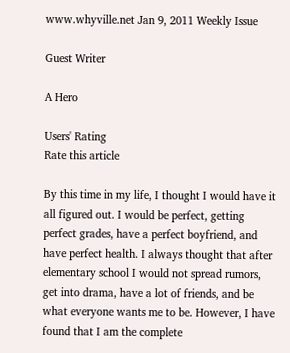www.whyville.net Jan 9, 2011 Weekly Issue

Guest Writer

A Hero

Users' Rating
Rate this article

By this time in my life, I thought I would have it all figured out. I would be perfect, getting perfect grades, have a perfect boyfriend, and have perfect health. I always thought that after elementary school I would not spread rumors, get into drama, have a lot of friends, and be what everyone wants me to be. However, I have found that I am the complete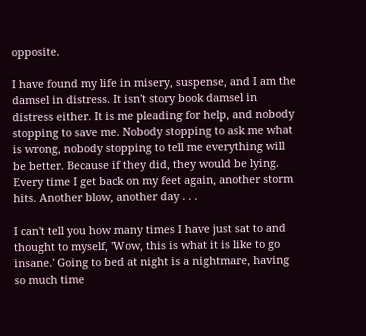opposite.

I have found my life in misery, suspense, and I am the damsel in distress. It isn't story book damsel in distress either. It is me pleading for help, and nobody stopping to save me. Nobody stopping to ask me what is wrong, nobody stopping to tell me everything will be better. Because if they did, they would be lying. Every time I get back on my feet again, another storm hits. Another blow, another day . . .

I can't tell you how many times I have just sat to and thought to myself, 'Wow, this is what it is like to go insane.' Going to bed at night is a nightmare, having so much time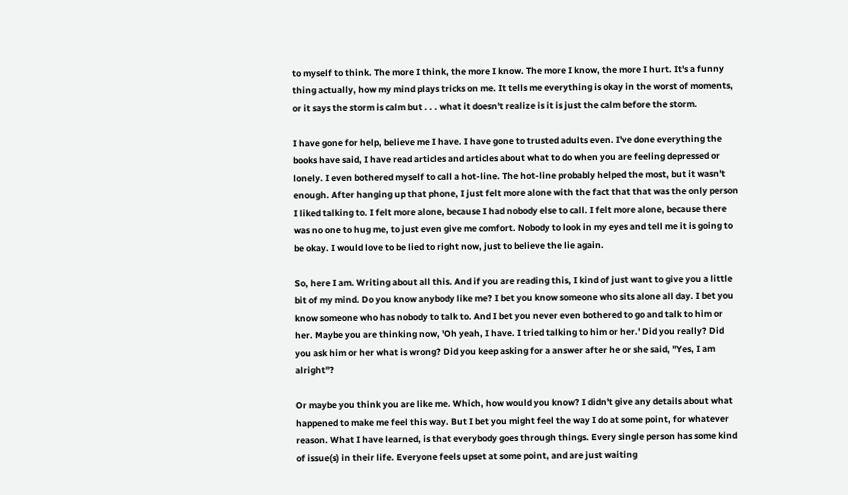to myself to think. The more I think, the more I know. The more I know, the more I hurt. It's a funny thing actually, how my mind plays tricks on me. It tells me everything is okay in the worst of moments, or it says the storm is calm but . . . what it doesn't realize is it is just the calm before the storm.

I have gone for help, believe me I have. I have gone to trusted adults even. I've done everything the books have said, I have read articles and articles about what to do when you are feeling depressed or lonely. I even bothered myself to call a hot-line. The hot-line probably helped the most, but it wasn't enough. After hanging up that phone, I just felt more alone with the fact that that was the only person I liked talking to. I felt more alone, because I had nobody else to call. I felt more alone, because there was no one to hug me, to just even give me comfort. Nobody to look in my eyes and tell me it is going to be okay. I would love to be lied to right now, just to believe the lie again.

So, here I am. Writing about all this. And if you are reading this, I kind of just want to give you a little bit of my mind. Do you know anybody like me? I bet you know someone who sits alone all day. I bet you know someone who has nobody to talk to. And I bet you never even bothered to go and talk to him or her. Maybe you are thinking now, 'Oh yeah, I have. I tried talking to him or her.' Did you really? Did you ask him or her what is wrong? Did you keep asking for a answer after he or she said, "Yes, I am alright"?

Or maybe you think you are like me. Which, how would you know? I didn't give any details about what happened to make me feel this way. But I bet you might feel the way I do at some point, for whatever reason. What I have learned, is that everybody goes through things. Every single person has some kind of issue(s) in their life. Everyone feels upset at some point, and are just waiting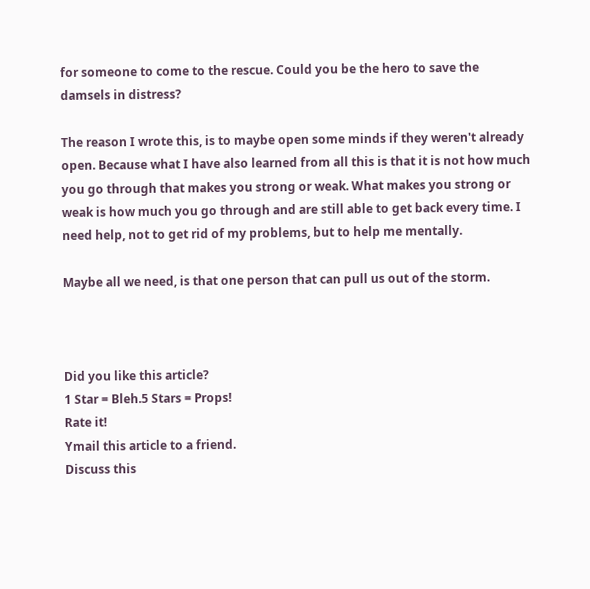for someone to come to the rescue. Could you be the hero to save the damsels in distress?

The reason I wrote this, is to maybe open some minds if they weren't already open. Because what I have also learned from all this is that it is not how much you go through that makes you strong or weak. What makes you strong or weak is how much you go through and are still able to get back every time. I need help, not to get rid of my problems, but to help me mentally.

Maybe all we need, is that one person that can pull us out of the storm.



Did you like this article?
1 Star = Bleh.5 Stars = Props!
Rate it!
Ymail this article to a friend.
Discuss this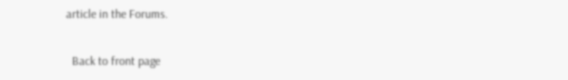article in the Forums.

  Back to front page